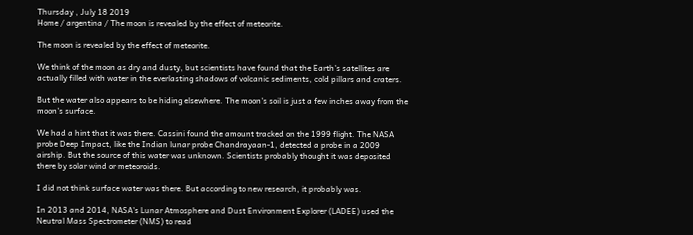Thursday , July 18 2019
Home / argentina / The moon is revealed by the effect of meteorite.

The moon is revealed by the effect of meteorite.

We think of the moon as dry and dusty, but scientists have found that the Earth's satellites are actually filled with water in the everlasting shadows of volcanic sediments, cold pillars and craters.

But the water also appears to be hiding elsewhere. The moon's soil is just a few inches away from the moon's surface.

We had a hint that it was there. Cassini found the amount tracked on the 1999 flight. The NASA probe Deep Impact, like the Indian lunar probe Chandrayaan-1, detected a probe in a 2009 airship. But the source of this water was unknown. Scientists probably thought it was deposited there by solar wind or meteoroids.

I did not think surface water was there. But according to new research, it probably was.

In 2013 and 2014, NASA's Lunar Atmosphere and Dust Environment Explorer (LADEE) used the Neutral Mass Spectrometer (NMS) to read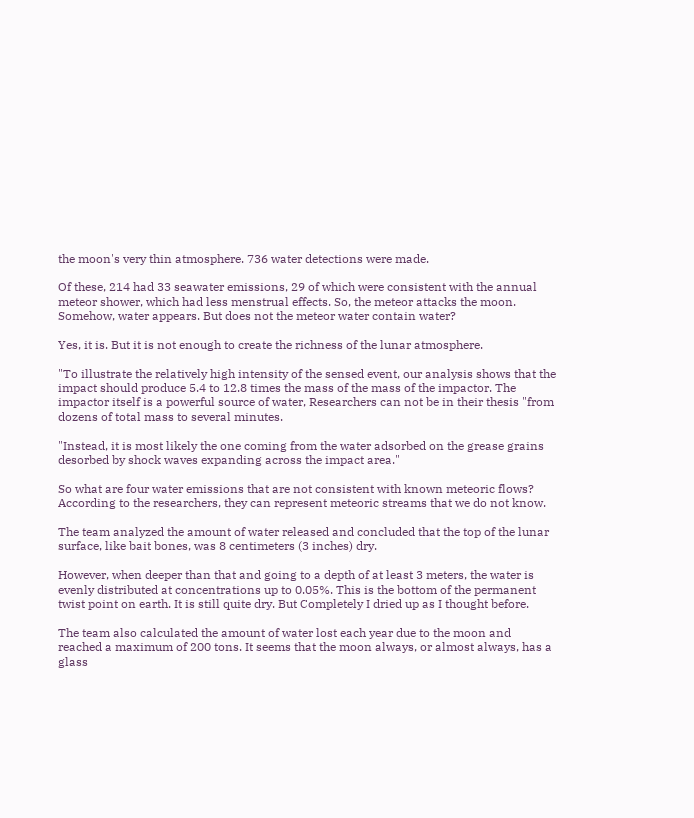the moon's very thin atmosphere. 736 water detections were made.

Of these, 214 had 33 seawater emissions, 29 of which were consistent with the annual meteor shower, which had less menstrual effects. So, the meteor attacks the moon. Somehow, water appears. But does not the meteor water contain water?

Yes, it is. But it is not enough to create the richness of the lunar atmosphere.

"To illustrate the relatively high intensity of the sensed event, our analysis shows that the impact should produce 5.4 to 12.8 times the mass of the mass of the impactor. The impactor itself is a powerful source of water, Researchers can not be in their thesis "from dozens of total mass to several minutes.

"Instead, it is most likely the one coming from the water adsorbed on the grease grains desorbed by shock waves expanding across the impact area."

So what are four water emissions that are not consistent with known meteoric flows? According to the researchers, they can represent meteoric streams that we do not know.

The team analyzed the amount of water released and concluded that the top of the lunar surface, like bait bones, was 8 centimeters (3 inches) dry.

However, when deeper than that and going to a depth of at least 3 meters, the water is evenly distributed at concentrations up to 0.05%. This is the bottom of the permanent twist point on earth. It is still quite dry. But Completely I dried up as I thought before.

The team also calculated the amount of water lost each year due to the moon and reached a maximum of 200 tons. It seems that the moon always, or almost always, has a glass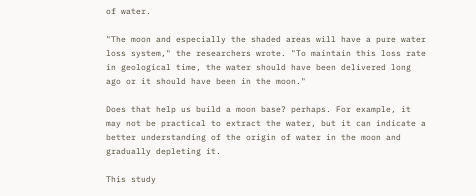of water.

"The moon and especially the shaded areas will have a pure water loss system," the researchers wrote. "To maintain this loss rate in geological time, the water should have been delivered long ago or it should have been in the moon."

Does that help us build a moon base? perhaps. For example, it may not be practical to extract the water, but it can indicate a better understanding of the origin of water in the moon and gradually depleting it.

This study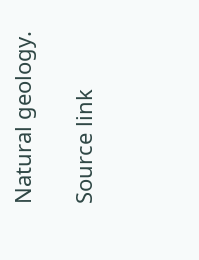Natural geology.

Source link